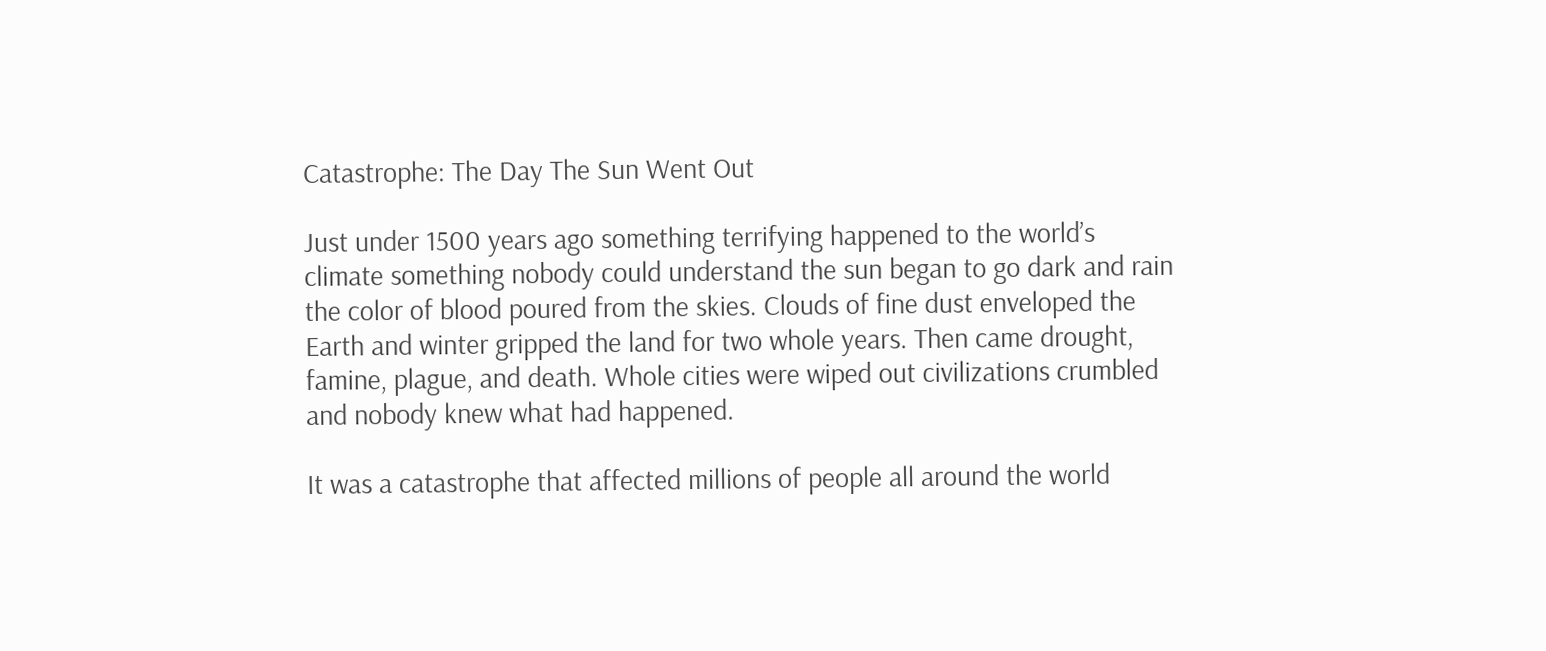Catastrophe: The Day The Sun Went Out

Just under 1500 years ago something terrifying happened to the world’s climate something nobody could understand the sun began to go dark and rain the color of blood poured from the skies. Clouds of fine dust enveloped the Earth and winter gripped the land for two whole years. Then came drought, famine, plague, and death. Whole cities were wiped out civilizations crumbled and nobody knew what had happened.

It was a catastrophe that affected millions of people all around the world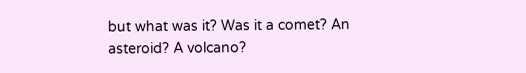but what was it? Was it a comet? An asteroid? A volcano?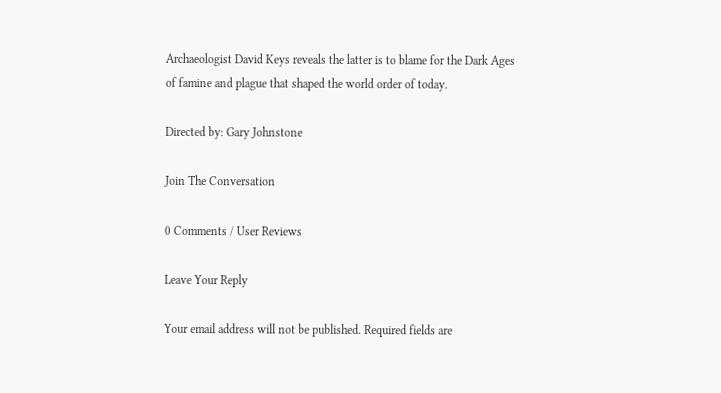Archaeologist David Keys reveals the latter is to blame for the Dark Ages of famine and plague that shaped the world order of today.

Directed by: Gary Johnstone

Join The Conversation

0 Comments / User Reviews

Leave Your Reply

Your email address will not be published. Required fields are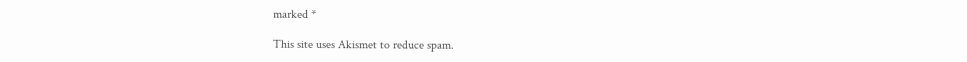marked *

This site uses Akismet to reduce spam.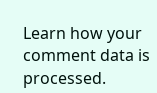Learn how your comment data is processed.